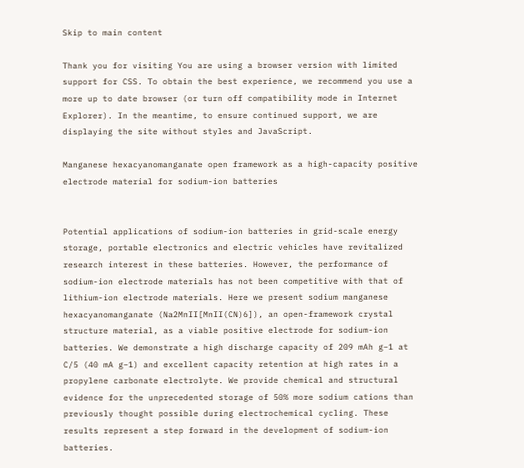Skip to main content

Thank you for visiting You are using a browser version with limited support for CSS. To obtain the best experience, we recommend you use a more up to date browser (or turn off compatibility mode in Internet Explorer). In the meantime, to ensure continued support, we are displaying the site without styles and JavaScript.

Manganese hexacyanomanganate open framework as a high-capacity positive electrode material for sodium-ion batteries


Potential applications of sodium-ion batteries in grid-scale energy storage, portable electronics and electric vehicles have revitalized research interest in these batteries. However, the performance of sodium-ion electrode materials has not been competitive with that of lithium-ion electrode materials. Here we present sodium manganese hexacyanomanganate (Na2MnII[MnII(CN)6]), an open-framework crystal structure material, as a viable positive electrode for sodium-ion batteries. We demonstrate a high discharge capacity of 209 mAh g−1 at C/5 (40 mA g−1) and excellent capacity retention at high rates in a propylene carbonate electrolyte. We provide chemical and structural evidence for the unprecedented storage of 50% more sodium cations than previously thought possible during electrochemical cycling. These results represent a step forward in the development of sodium-ion batteries.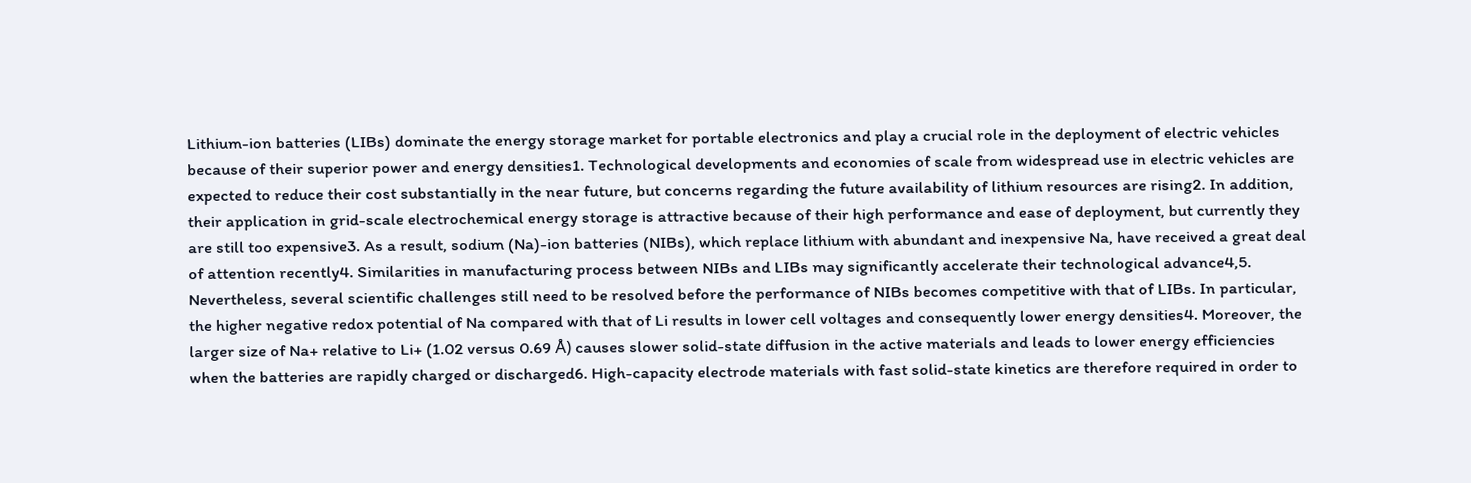Lithium-ion batteries (LIBs) dominate the energy storage market for portable electronics and play a crucial role in the deployment of electric vehicles because of their superior power and energy densities1. Technological developments and economies of scale from widespread use in electric vehicles are expected to reduce their cost substantially in the near future, but concerns regarding the future availability of lithium resources are rising2. In addition, their application in grid-scale electrochemical energy storage is attractive because of their high performance and ease of deployment, but currently they are still too expensive3. As a result, sodium (Na)-ion batteries (NIBs), which replace lithium with abundant and inexpensive Na, have received a great deal of attention recently4. Similarities in manufacturing process between NIBs and LIBs may significantly accelerate their technological advance4,5. Nevertheless, several scientific challenges still need to be resolved before the performance of NIBs becomes competitive with that of LIBs. In particular, the higher negative redox potential of Na compared with that of Li results in lower cell voltages and consequently lower energy densities4. Moreover, the larger size of Na+ relative to Li+ (1.02 versus 0.69 Å) causes slower solid-state diffusion in the active materials and leads to lower energy efficiencies when the batteries are rapidly charged or discharged6. High-capacity electrode materials with fast solid-state kinetics are therefore required in order to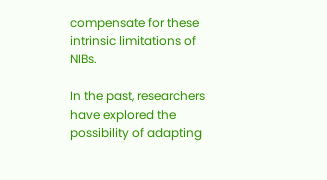compensate for these intrinsic limitations of NIBs.

In the past, researchers have explored the possibility of adapting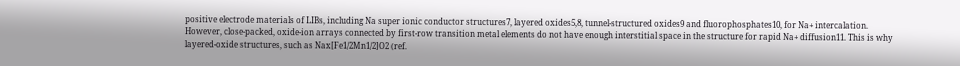positive electrode materials of LIBs, including Na super ionic conductor structures7, layered oxides5,8, tunnel-structured oxides9 and fluorophosphates10, for Na+ intercalation. However, close-packed, oxide-ion arrays connected by first-row transition metal elements do not have enough interstitial space in the structure for rapid Na+ diffusion11. This is why layered-oxide structures, such as Nax[Fe1/2Mn1/2]O2 (ref.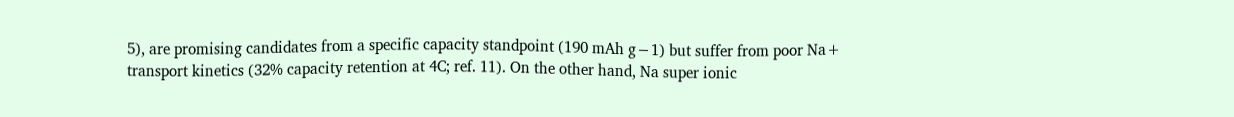5), are promising candidates from a specific capacity standpoint (190 mAh g−1) but suffer from poor Na+ transport kinetics (32% capacity retention at 4C; ref. 11). On the other hand, Na super ionic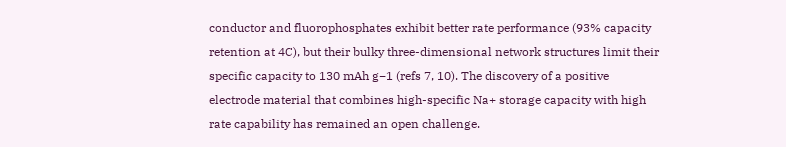conductor and fluorophosphates exhibit better rate performance (93% capacity retention at 4C), but their bulky three-dimensional network structures limit their specific capacity to 130 mAh g−1 (refs 7, 10). The discovery of a positive electrode material that combines high-specific Na+ storage capacity with high rate capability has remained an open challenge.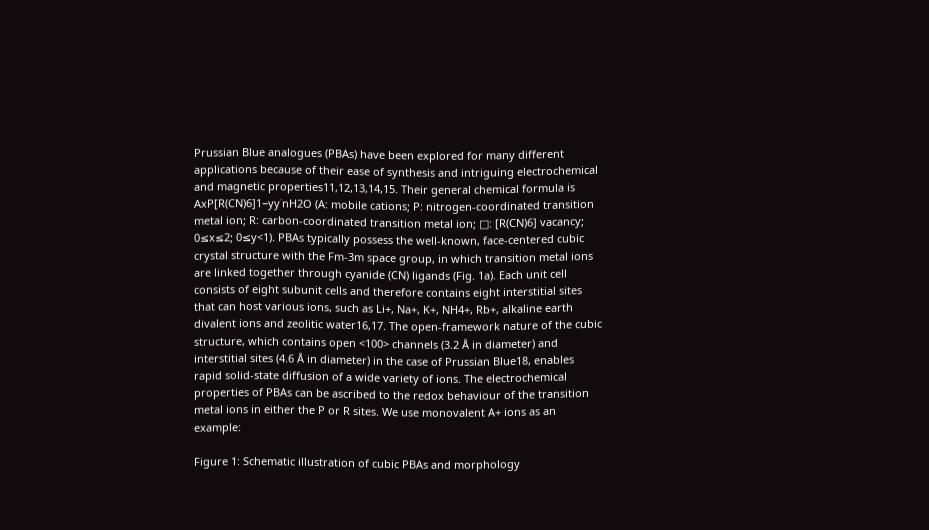Prussian Blue analogues (PBAs) have been explored for many different applications because of their ease of synthesis and intriguing electrochemical and magnetic properties11,12,13,14,15. Their general chemical formula is AxP[R(CN)6]1−yy˙nH2O (A: mobile cations; P: nitrogen-coordinated transition metal ion; R: carbon-coordinated transition metal ion; □: [R(CN)6] vacancy; 0≤x≤2; 0≤y<1). PBAs typically possess the well-known, face-centered cubic crystal structure with the Fm-3m space group, in which transition metal ions are linked together through cyanide (CN) ligands (Fig. 1a). Each unit cell consists of eight subunit cells and therefore contains eight interstitial sites that can host various ions, such as Li+, Na+, K+, NH4+, Rb+, alkaline earth divalent ions and zeolitic water16,17. The open-framework nature of the cubic structure, which contains open <100> channels (3.2 Å in diameter) and interstitial sites (4.6 Å in diameter) in the case of Prussian Blue18, enables rapid solid-state diffusion of a wide variety of ions. The electrochemical properties of PBAs can be ascribed to the redox behaviour of the transition metal ions in either the P or R sites. We use monovalent A+ ions as an example:

Figure 1: Schematic illustration of cubic PBAs and morphology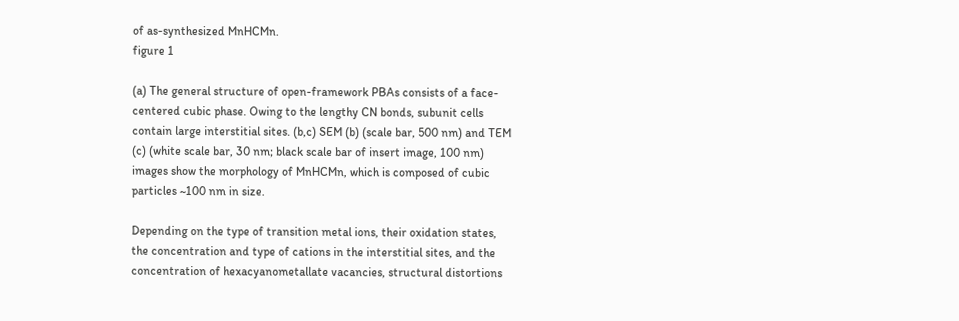of as-synthesized MnHCMn.
figure 1

(a) The general structure of open-framework PBAs consists of a face-centered cubic phase. Owing to the lengthy CN bonds, subunit cells contain large interstitial sites. (b,c) SEM (b) (scale bar, 500 nm) and TEM (c) (white scale bar, 30 nm; black scale bar of insert image, 100 nm) images show the morphology of MnHCMn, which is composed of cubic particles ~100 nm in size.

Depending on the type of transition metal ions, their oxidation states, the concentration and type of cations in the interstitial sites, and the concentration of hexacyanometallate vacancies, structural distortions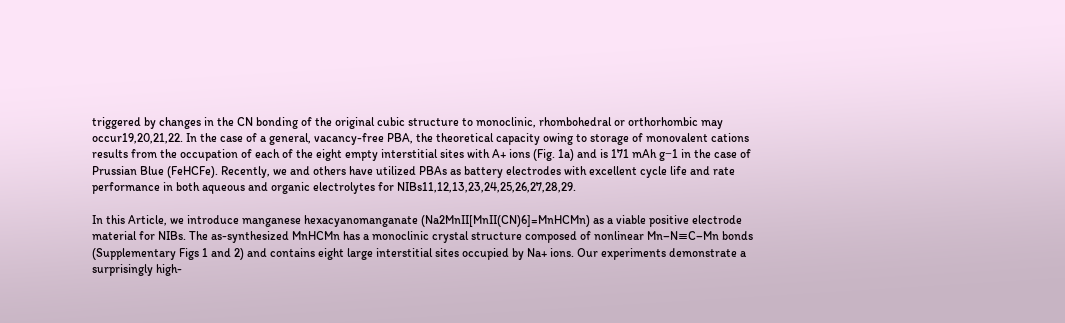triggered by changes in the CN bonding of the original cubic structure to monoclinic, rhombohedral or orthorhombic may occur19,20,21,22. In the case of a general, vacancy-free PBA, the theoretical capacity owing to storage of monovalent cations results from the occupation of each of the eight empty interstitial sites with A+ ions (Fig. 1a) and is 171 mAh g−1 in the case of Prussian Blue (FeHCFe). Recently, we and others have utilized PBAs as battery electrodes with excellent cycle life and rate performance in both aqueous and organic electrolytes for NIBs11,12,13,23,24,25,26,27,28,29.

In this Article, we introduce manganese hexacyanomanganate (Na2MnII[MnII(CN)6]=MnHCMn) as a viable positive electrode material for NIBs. The as-synthesized MnHCMn has a monoclinic crystal structure composed of nonlinear Mn–N≡C–Mn bonds (Supplementary Figs 1 and 2) and contains eight large interstitial sites occupied by Na+ ions. Our experiments demonstrate a surprisingly high-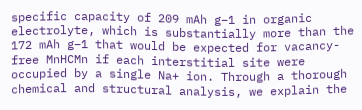specific capacity of 209 mAh g−1 in organic electrolyte, which is substantially more than the 172 mAh g−1 that would be expected for vacancy-free MnHCMn if each interstitial site were occupied by a single Na+ ion. Through a thorough chemical and structural analysis, we explain the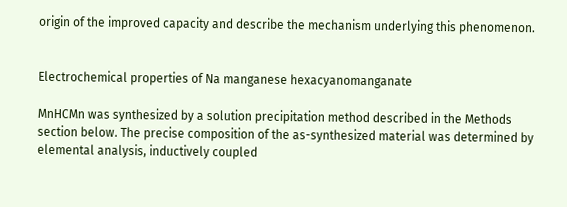origin of the improved capacity and describe the mechanism underlying this phenomenon.


Electrochemical properties of Na manganese hexacyanomanganate

MnHCMn was synthesized by a solution precipitation method described in the Methods section below. The precise composition of the as-synthesized material was determined by elemental analysis, inductively coupled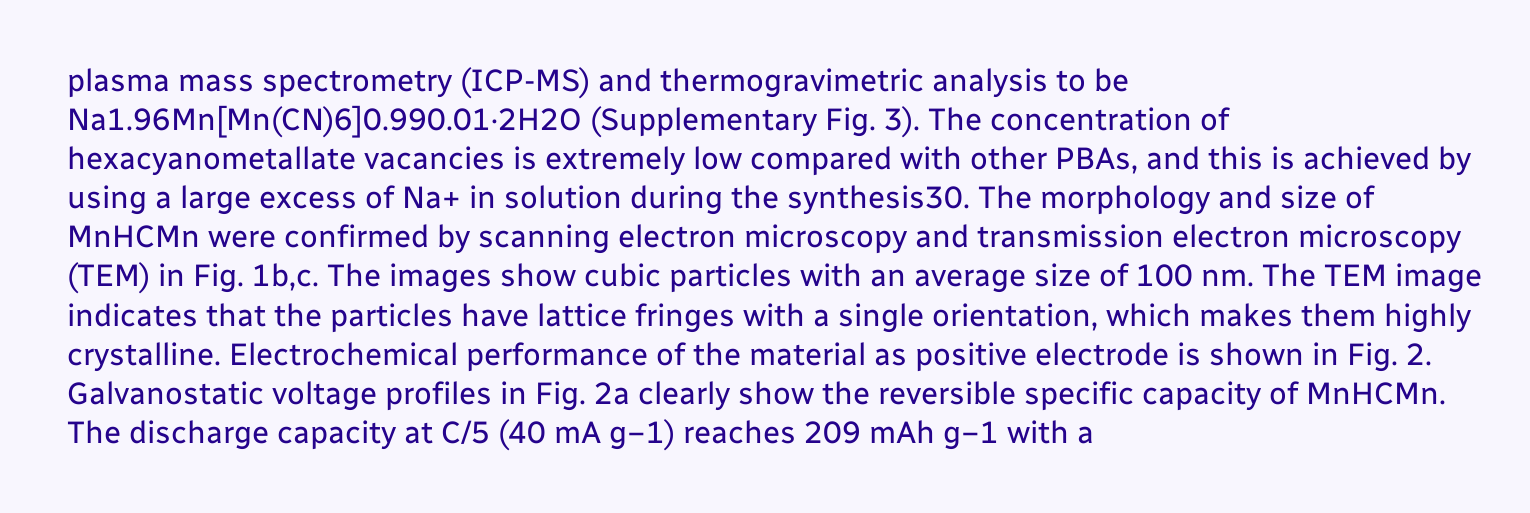plasma mass spectrometry (ICP-MS) and thermogravimetric analysis to be Na1.96Mn[Mn(CN)6]0.990.01·2H2O (Supplementary Fig. 3). The concentration of hexacyanometallate vacancies is extremely low compared with other PBAs, and this is achieved by using a large excess of Na+ in solution during the synthesis30. The morphology and size of MnHCMn were confirmed by scanning electron microscopy and transmission electron microscopy (TEM) in Fig. 1b,c. The images show cubic particles with an average size of 100 nm. The TEM image indicates that the particles have lattice fringes with a single orientation, which makes them highly crystalline. Electrochemical performance of the material as positive electrode is shown in Fig. 2. Galvanostatic voltage profiles in Fig. 2a clearly show the reversible specific capacity of MnHCMn. The discharge capacity at C/5 (40 mA g−1) reaches 209 mAh g−1 with a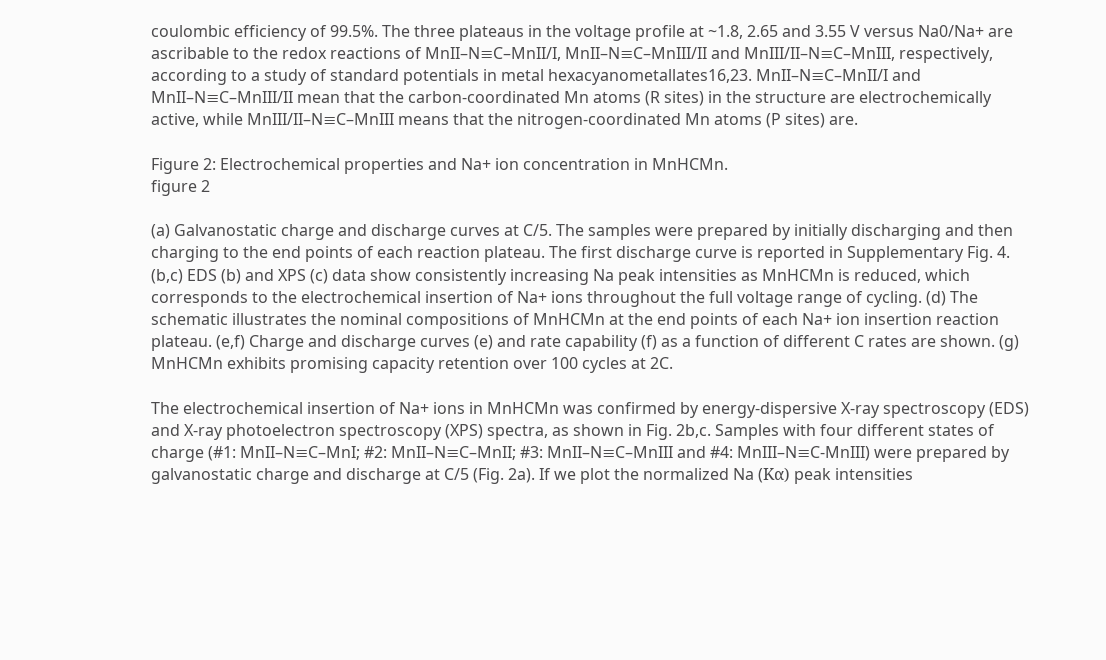coulombic efficiency of 99.5%. The three plateaus in the voltage profile at ~1.8, 2.65 and 3.55 V versus Na0/Na+ are ascribable to the redox reactions of MnII–N≡C–MnII/I, MnII–N≡C–MnIII/II and MnIII/II–N≡C–MnIII, respectively, according to a study of standard potentials in metal hexacyanometallates16,23. MnII–N≡C–MnII/I and MnII–N≡C–MnIII/II mean that the carbon-coordinated Mn atoms (R sites) in the structure are electrochemically active, while MnIII/II–N≡C–MnIII means that the nitrogen-coordinated Mn atoms (P sites) are.

Figure 2: Electrochemical properties and Na+ ion concentration in MnHCMn.
figure 2

(a) Galvanostatic charge and discharge curves at C/5. The samples were prepared by initially discharging and then charging to the end points of each reaction plateau. The first discharge curve is reported in Supplementary Fig. 4. (b,c) EDS (b) and XPS (c) data show consistently increasing Na peak intensities as MnHCMn is reduced, which corresponds to the electrochemical insertion of Na+ ions throughout the full voltage range of cycling. (d) The schematic illustrates the nominal compositions of MnHCMn at the end points of each Na+ ion insertion reaction plateau. (e,f) Charge and discharge curves (e) and rate capability (f) as a function of different C rates are shown. (g) MnHCMn exhibits promising capacity retention over 100 cycles at 2C.

The electrochemical insertion of Na+ ions in MnHCMn was confirmed by energy-dispersive X-ray spectroscopy (EDS) and X-ray photoelectron spectroscopy (XPS) spectra, as shown in Fig. 2b,c. Samples with four different states of charge (#1: MnII–N≡C–MnI; #2: MnII–N≡C–MnII; #3: MnII–N≡C–MnIII and #4: MnIII–N≡C-MnIII) were prepared by galvanostatic charge and discharge at C/5 (Fig. 2a). If we plot the normalized Na (Kα) peak intensities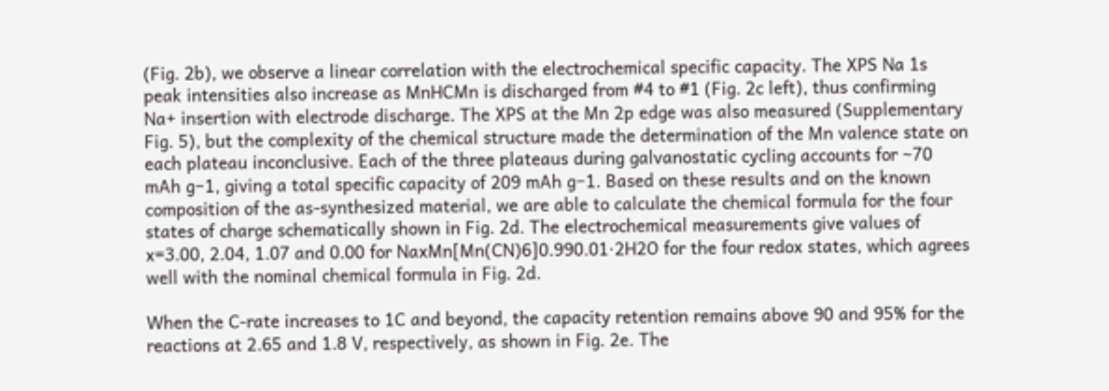(Fig. 2b), we observe a linear correlation with the electrochemical specific capacity. The XPS Na 1s peak intensities also increase as MnHCMn is discharged from #4 to #1 (Fig. 2c left), thus confirming Na+ insertion with electrode discharge. The XPS at the Mn 2p edge was also measured (Supplementary Fig. 5), but the complexity of the chemical structure made the determination of the Mn valence state on each plateau inconclusive. Each of the three plateaus during galvanostatic cycling accounts for ~70 mAh g−1, giving a total specific capacity of 209 mAh g−1. Based on these results and on the known composition of the as-synthesized material, we are able to calculate the chemical formula for the four states of charge schematically shown in Fig. 2d. The electrochemical measurements give values of x=3.00, 2.04, 1.07 and 0.00 for NaxMn[Mn(CN)6]0.990.01·2H2O for the four redox states, which agrees well with the nominal chemical formula in Fig. 2d.

When the C-rate increases to 1C and beyond, the capacity retention remains above 90 and 95% for the reactions at 2.65 and 1.8 V, respectively, as shown in Fig. 2e. The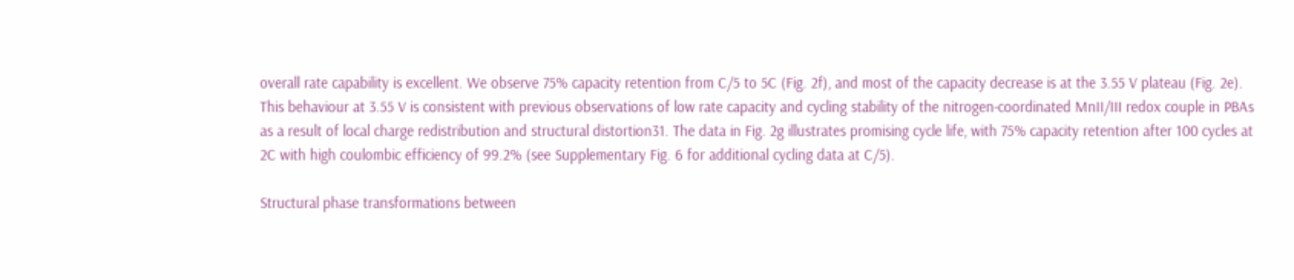overall rate capability is excellent. We observe 75% capacity retention from C/5 to 5C (Fig. 2f), and most of the capacity decrease is at the 3.55 V plateau (Fig. 2e). This behaviour at 3.55 V is consistent with previous observations of low rate capacity and cycling stability of the nitrogen-coordinated MnII/III redox couple in PBAs as a result of local charge redistribution and structural distortion31. The data in Fig. 2g illustrates promising cycle life, with 75% capacity retention after 100 cycles at 2C with high coulombic efficiency of 99.2% (see Supplementary Fig. 6 for additional cycling data at C/5).

Structural phase transformations between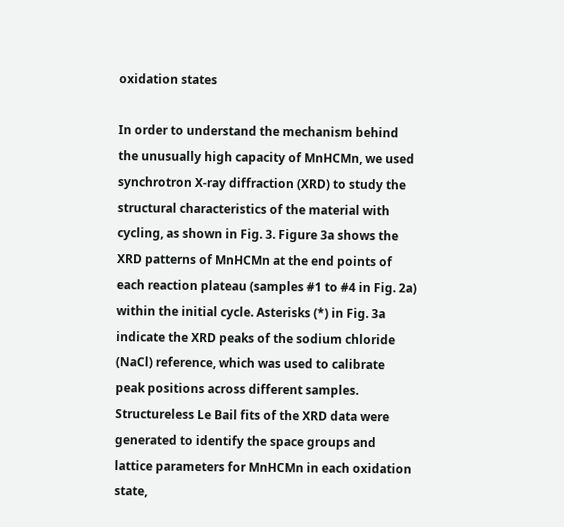oxidation states

In order to understand the mechanism behind the unusually high capacity of MnHCMn, we used synchrotron X-ray diffraction (XRD) to study the structural characteristics of the material with cycling, as shown in Fig. 3. Figure 3a shows the XRD patterns of MnHCMn at the end points of each reaction plateau (samples #1 to #4 in Fig. 2a) within the initial cycle. Asterisks (*) in Fig. 3a indicate the XRD peaks of the sodium chloride (NaCl) reference, which was used to calibrate peak positions across different samples. Structureless Le Bail fits of the XRD data were generated to identify the space groups and lattice parameters for MnHCMn in each oxidation state,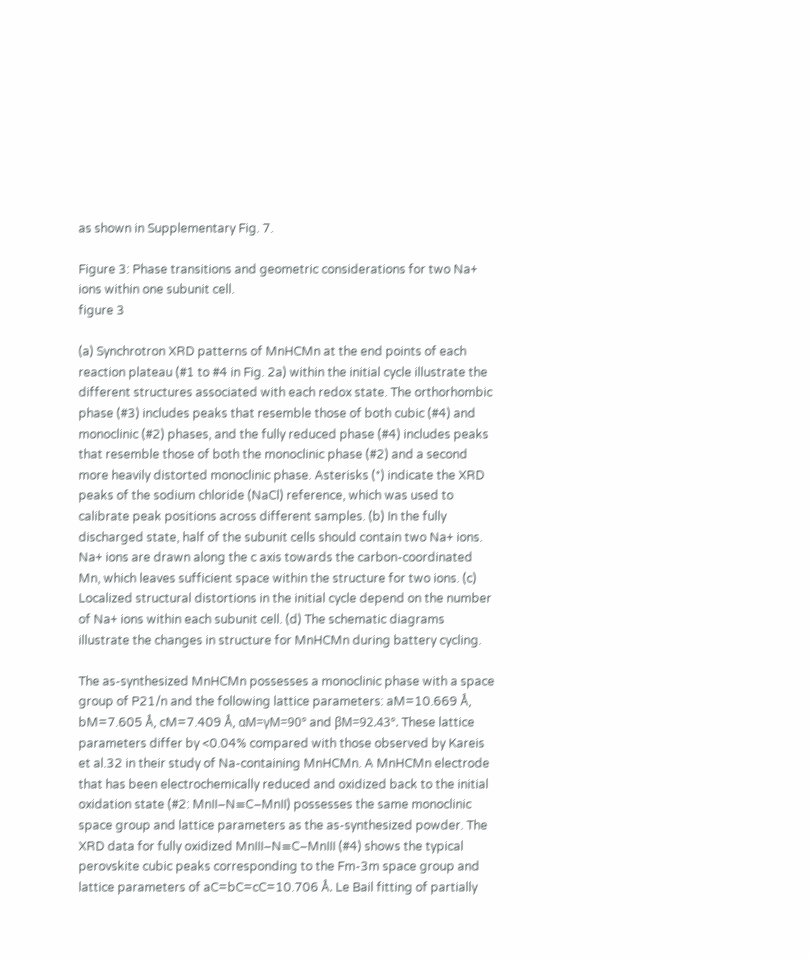as shown in Supplementary Fig. 7.

Figure 3: Phase transitions and geometric considerations for two Na+ ions within one subunit cell.
figure 3

(a) Synchrotron XRD patterns of MnHCMn at the end points of each reaction plateau (#1 to #4 in Fig. 2a) within the initial cycle illustrate the different structures associated with each redox state. The orthorhombic phase (#3) includes peaks that resemble those of both cubic (#4) and monoclinic (#2) phases, and the fully reduced phase (#4) includes peaks that resemble those of both the monoclinic phase (#2) and a second more heavily distorted monoclinic phase. Asterisks (*) indicate the XRD peaks of the sodium chloride (NaCl) reference, which was used to calibrate peak positions across different samples. (b) In the fully discharged state, half of the subunit cells should contain two Na+ ions. Na+ ions are drawn along the c axis towards the carbon-coordinated Mn, which leaves sufficient space within the structure for two ions. (c) Localized structural distortions in the initial cycle depend on the number of Na+ ions within each subunit cell. (d) The schematic diagrams illustrate the changes in structure for MnHCMn during battery cycling.

The as-synthesized MnHCMn possesses a monoclinic phase with a space group of P21/n and the following lattice parameters: aM=10.669 Å, bM=7.605 Å, cM=7.409 Å, αM=γM=90° and βM=92.43°. These lattice parameters differ by <0.04% compared with those observed by Kareis et al.32 in their study of Na-containing MnHCMn. A MnHCMn electrode that has been electrochemically reduced and oxidized back to the initial oxidation state (#2: MnII–N≡C–MnII) possesses the same monoclinic space group and lattice parameters as the as-synthesized powder. The XRD data for fully oxidized MnIII–N≡C–MnIII (#4) shows the typical perovskite cubic peaks corresponding to the Fm-3m space group and lattice parameters of aC=bC=cC=10.706 Å. Le Bail fitting of partially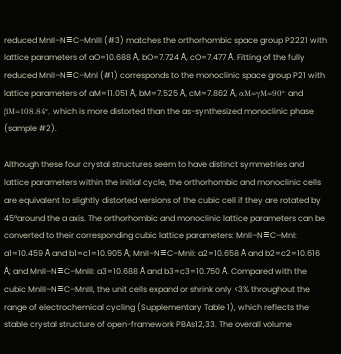reduced MnII–N≡C–MnIII (#3) matches the orthorhombic space group P2221 with lattice parameters of aO=10.688 Å, bO=7.724 Å, cO=7.477 Å. Fitting of the fully reduced MnII–N≡C–MnI (#1) corresponds to the monoclinic space group P21 with lattice parameters of aM=11.051 Å, bM=7.525 Å, cM=7.862 Å, αM=γM=90° and βM=108.84°, which is more distorted than the as-synthesized monoclinic phase (sample #2).

Although these four crystal structures seem to have distinct symmetries and lattice parameters within the initial cycle, the orthorhombic and monoclinic cells are equivalent to slightly distorted versions of the cubic cell if they are rotated by 45°around the a axis. The orthorhombic and monoclinic lattice parameters can be converted to their corresponding cubic lattice parameters: MnII–N≡C–MnI: a1=10.459 Å and b1=c1=10.905 Å; MnII–N≡C–MnII: a2=10.658 Å and b2=c2=10.616 Å; and MnII–N≡C–MnIII: a3=10.688 Å and b3=c3=10.750 Å. Compared with the cubic MnIII–N≡C–MnIII, the unit cells expand or shrink only <3% throughout the range of electrochemical cycling (Supplementary Table 1), which reflects the stable crystal structure of open-framework PBAs12,33. The overall volume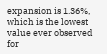expansion is 1.36%, which is the lowest value ever observed for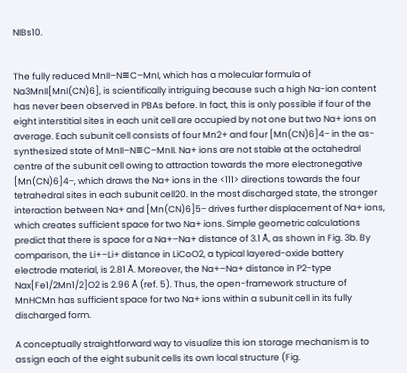NIBs10.


The fully reduced MnII–N≡C–MnI, which has a molecular formula of Na3MnII[MnI(CN)6], is scientifically intriguing because such a high Na-ion content has never been observed in PBAs before. In fact, this is only possible if four of the eight interstitial sites in each unit cell are occupied by not one but two Na+ ions on average. Each subunit cell consists of four Mn2+ and four [Mn(CN)6]4− in the as-synthesized state of MnII–N≡C–MnII. Na+ ions are not stable at the octahedral centre of the subunit cell owing to attraction towards the more electronegative [Mn(CN)6]4−, which draws the Na+ ions in the <111> directions towards the four tetrahedral sites in each subunit cell20. In the most discharged state, the stronger interaction between Na+ and [Mn(CN)6]5− drives further displacement of Na+ ions, which creates sufficient space for two Na+ ions. Simple geometric calculations predict that there is space for a Na+–Na+ distance of 3.1 Å, as shown in Fig. 3b. By comparison, the Li+–Li+ distance in LiCoO2, a typical layered-oxide battery electrode material, is 2.81 Å. Moreover, the Na+–Na+ distance in P2-type Nax[Fe1/2Mn1/2]O2 is 2.96 Å (ref. 5). Thus, the open-framework structure of MnHCMn has sufficient space for two Na+ ions within a subunit cell in its fully discharged form.

A conceptually straightforward way to visualize this ion storage mechanism is to assign each of the eight subunit cells its own local structure (Fig.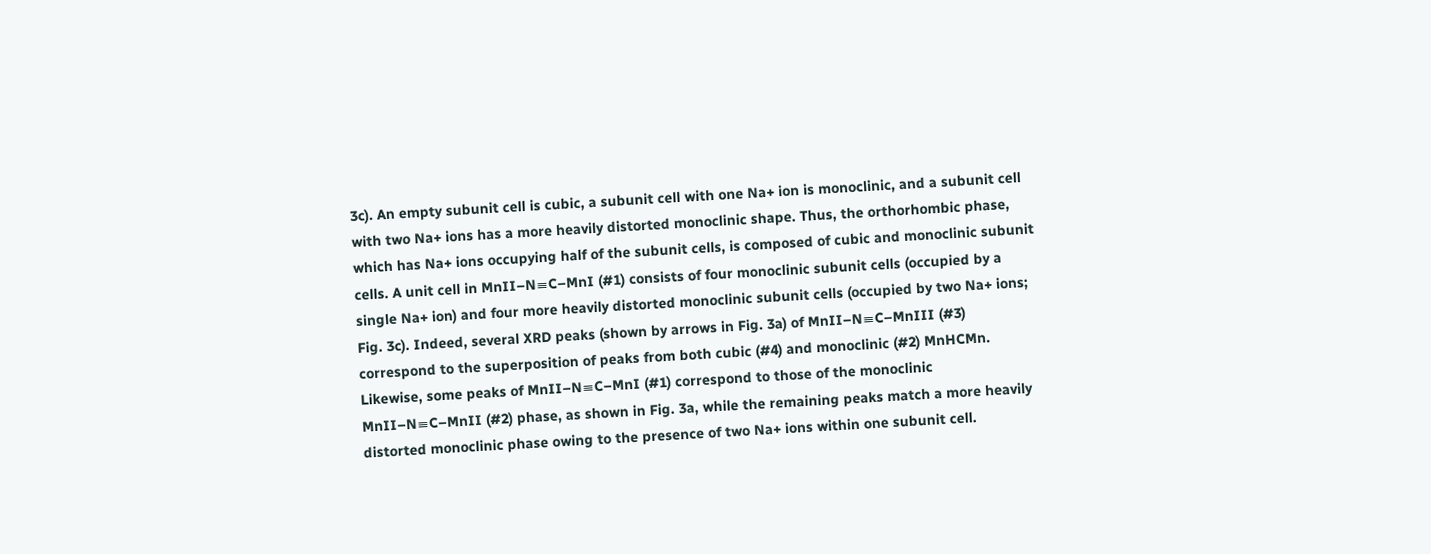3c). An empty subunit cell is cubic, a subunit cell with one Na+ ion is monoclinic, and a subunit cell with two Na+ ions has a more heavily distorted monoclinic shape. Thus, the orthorhombic phase, which has Na+ ions occupying half of the subunit cells, is composed of cubic and monoclinic subunit cells. A unit cell in MnII–N≡C–MnI (#1) consists of four monoclinic subunit cells (occupied by a single Na+ ion) and four more heavily distorted monoclinic subunit cells (occupied by two Na+ ions; Fig. 3c). Indeed, several XRD peaks (shown by arrows in Fig. 3a) of MnII–N≡C–MnIII (#3) correspond to the superposition of peaks from both cubic (#4) and monoclinic (#2) MnHCMn. Likewise, some peaks of MnII–N≡C–MnI (#1) correspond to those of the monoclinic MnII–N≡C–MnII (#2) phase, as shown in Fig. 3a, while the remaining peaks match a more heavily distorted monoclinic phase owing to the presence of two Na+ ions within one subunit cell.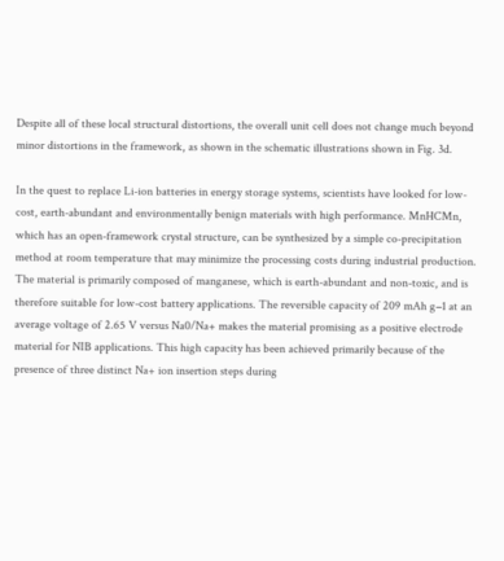Despite all of these local structural distortions, the overall unit cell does not change much beyond minor distortions in the framework, as shown in the schematic illustrations shown in Fig. 3d.

In the quest to replace Li-ion batteries in energy storage systems, scientists have looked for low-cost, earth-abundant and environmentally benign materials with high performance. MnHCMn, which has an open-framework crystal structure, can be synthesized by a simple co-precipitation method at room temperature that may minimize the processing costs during industrial production. The material is primarily composed of manganese, which is earth-abundant and non-toxic, and is therefore suitable for low-cost battery applications. The reversible capacity of 209 mAh g−1 at an average voltage of 2.65 V versus Na0/Na+ makes the material promising as a positive electrode material for NIB applications. This high capacity has been achieved primarily because of the presence of three distinct Na+ ion insertion steps during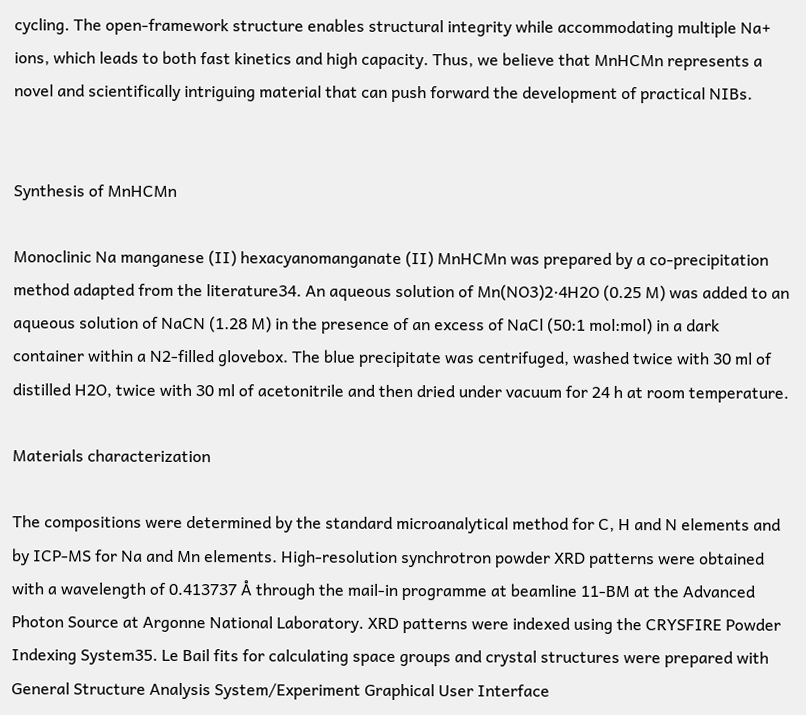cycling. The open-framework structure enables structural integrity while accommodating multiple Na+ ions, which leads to both fast kinetics and high capacity. Thus, we believe that MnHCMn represents a novel and scientifically intriguing material that can push forward the development of practical NIBs.


Synthesis of MnHCMn

Monoclinic Na manganese (II) hexacyanomanganate (II) MnHCMn was prepared by a co-precipitation method adapted from the literature34. An aqueous solution of Mn(NO3)2·4H2O (0.25 M) was added to an aqueous solution of NaCN (1.28 M) in the presence of an excess of NaCl (50:1 mol:mol) in a dark container within a N2-filled glovebox. The blue precipitate was centrifuged, washed twice with 30 ml of distilled H2O, twice with 30 ml of acetonitrile and then dried under vacuum for 24 h at room temperature.

Materials characterization

The compositions were determined by the standard microanalytical method for C, H and N elements and by ICP-MS for Na and Mn elements. High-resolution synchrotron powder XRD patterns were obtained with a wavelength of 0.413737 Å through the mail-in programme at beamline 11-BM at the Advanced Photon Source at Argonne National Laboratory. XRD patterns were indexed using the CRYSFIRE Powder Indexing System35. Le Bail fits for calculating space groups and crystal structures were prepared with General Structure Analysis System/Experiment Graphical User Interface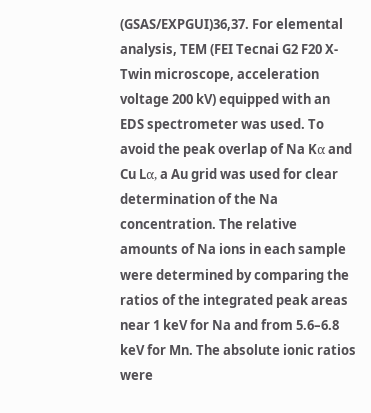(GSAS/EXPGUI)36,37. For elemental analysis, TEM (FEI Tecnai G2 F20 X-Twin microscope, acceleration voltage 200 kV) equipped with an EDS spectrometer was used. To avoid the peak overlap of Na Kα and Cu Lα, a Au grid was used for clear determination of the Na concentration. The relative amounts of Na ions in each sample were determined by comparing the ratios of the integrated peak areas near 1 keV for Na and from 5.6–6.8 keV for Mn. The absolute ionic ratios were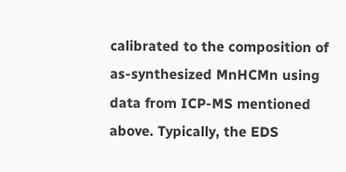calibrated to the composition of as-synthesized MnHCMn using data from ICP-MS mentioned above. Typically, the EDS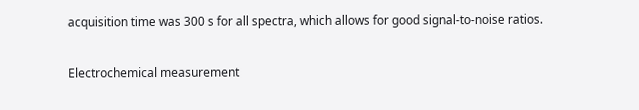acquisition time was 300 s for all spectra, which allows for good signal-to-noise ratios.

Electrochemical measurement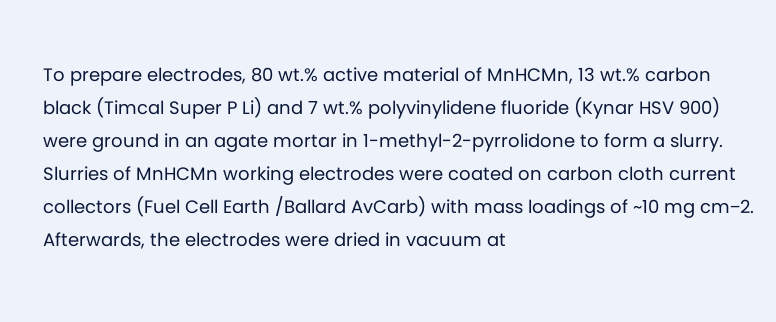To prepare electrodes, 80 wt.% active material of MnHCMn, 13 wt.% carbon black (Timcal Super P Li) and 7 wt.% polyvinylidene fluoride (Kynar HSV 900) were ground in an agate mortar in 1-methyl-2-pyrrolidone to form a slurry. Slurries of MnHCMn working electrodes were coated on carbon cloth current collectors (Fuel Cell Earth /Ballard AvCarb) with mass loadings of ~10 mg cm−2. Afterwards, the electrodes were dried in vacuum at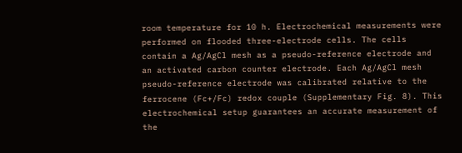room temperature for 10 h. Electrochemical measurements were performed on flooded three-electrode cells. The cells contain a Ag/AgCl mesh as a pseudo-reference electrode and an activated carbon counter electrode. Each Ag/AgCl mesh pseudo-reference electrode was calibrated relative to the ferrocene (Fc+/Fc) redox couple (Supplementary Fig. 8). This electrochemical setup guarantees an accurate measurement of the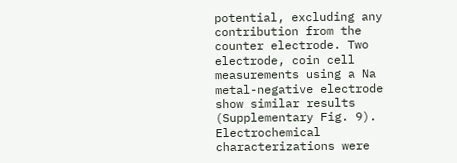potential, excluding any contribution from the counter electrode. Two electrode, coin cell measurements using a Na metal-negative electrode show similar results (Supplementary Fig. 9). Electrochemical characterizations were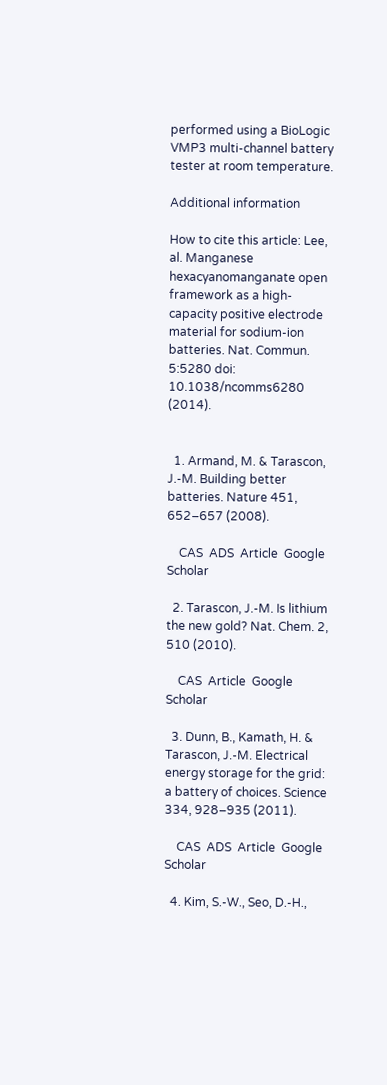performed using a BioLogic VMP3 multi-channel battery tester at room temperature.

Additional information

How to cite this article: Lee, al. Manganese hexacyanomanganate open framework as a high-capacity positive electrode material for sodium-ion batteries. Nat. Commun. 5:5280 doi: 10.1038/ncomms6280 (2014).


  1. Armand, M. & Tarascon, J.-M. Building better batteries. Nature 451, 652–657 (2008).

    CAS  ADS  Article  Google Scholar

  2. Tarascon, J.-M. Is lithium the new gold? Nat. Chem. 2, 510 (2010).

    CAS  Article  Google Scholar

  3. Dunn, B., Kamath, H. & Tarascon, J.-M. Electrical energy storage for the grid: a battery of choices. Science 334, 928–935 (2011).

    CAS  ADS  Article  Google Scholar

  4. Kim, S.-W., Seo, D.-H.,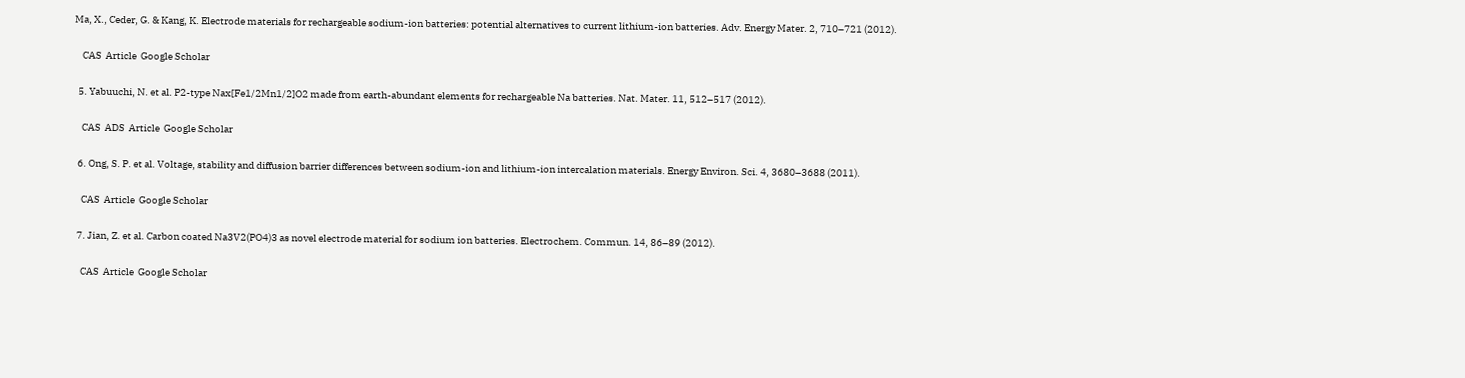Ma, X., Ceder, G. & Kang, K. Electrode materials for rechargeable sodium-ion batteries: potential alternatives to current lithium-ion batteries. Adv. Energy Mater. 2, 710–721 (2012).

    CAS  Article  Google Scholar

  5. Yabuuchi, N. et al. P2-type Nax[Fe1/2Mn1/2]O2 made from earth-abundant elements for rechargeable Na batteries. Nat. Mater. 11, 512–517 (2012).

    CAS  ADS  Article  Google Scholar

  6. Ong, S. P. et al. Voltage, stability and diffusion barrier differences between sodium-ion and lithium-ion intercalation materials. Energy Environ. Sci. 4, 3680–3688 (2011).

    CAS  Article  Google Scholar

  7. Jian, Z. et al. Carbon coated Na3V2(PO4)3 as novel electrode material for sodium ion batteries. Electrochem. Commun. 14, 86–89 (2012).

    CAS  Article  Google Scholar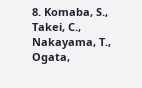8. Komaba, S., Takei, C., Nakayama, T., Ogata,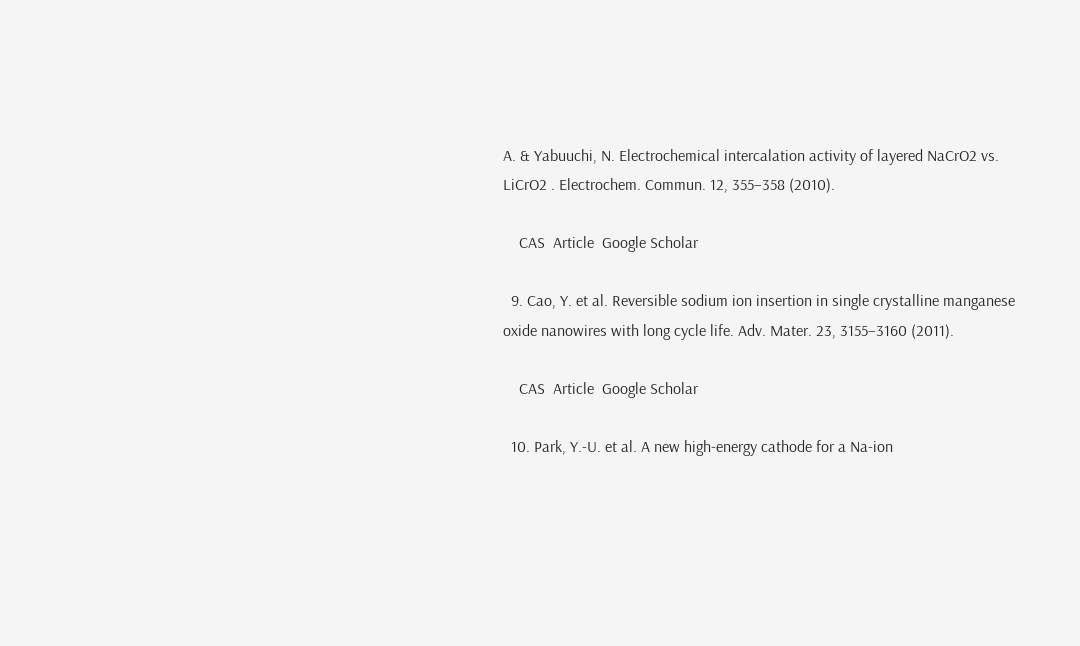A. & Yabuuchi, N. Electrochemical intercalation activity of layered NaCrO2 vs. LiCrO2 . Electrochem. Commun. 12, 355–358 (2010).

    CAS  Article  Google Scholar

  9. Cao, Y. et al. Reversible sodium ion insertion in single crystalline manganese oxide nanowires with long cycle life. Adv. Mater. 23, 3155–3160 (2011).

    CAS  Article  Google Scholar

  10. Park, Y.-U. et al. A new high-energy cathode for a Na-ion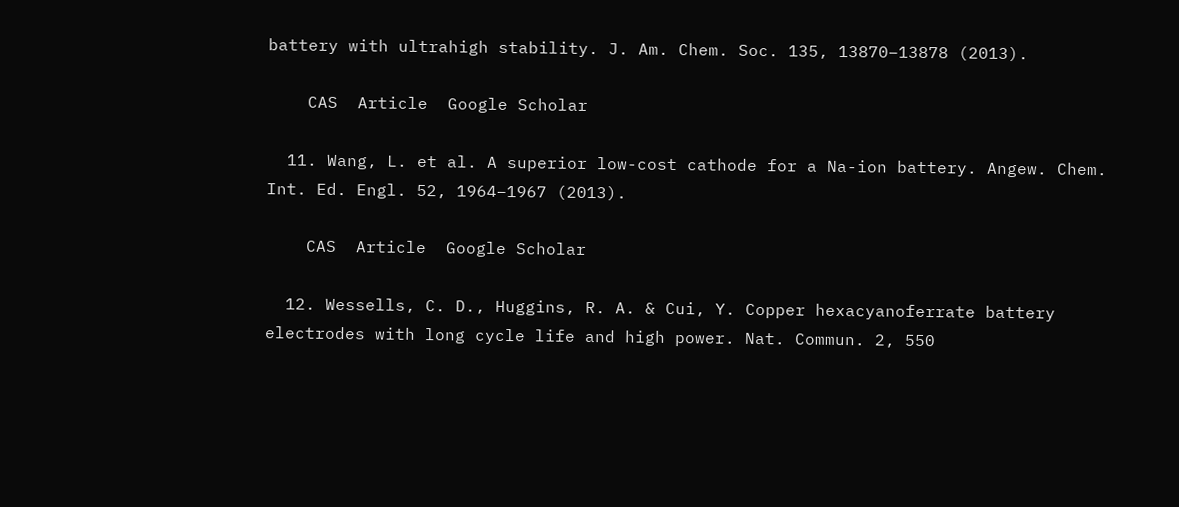battery with ultrahigh stability. J. Am. Chem. Soc. 135, 13870–13878 (2013).

    CAS  Article  Google Scholar

  11. Wang, L. et al. A superior low-cost cathode for a Na-ion battery. Angew. Chem. Int. Ed. Engl. 52, 1964–1967 (2013).

    CAS  Article  Google Scholar

  12. Wessells, C. D., Huggins, R. A. & Cui, Y. Copper hexacyanoferrate battery electrodes with long cycle life and high power. Nat. Commun. 2, 550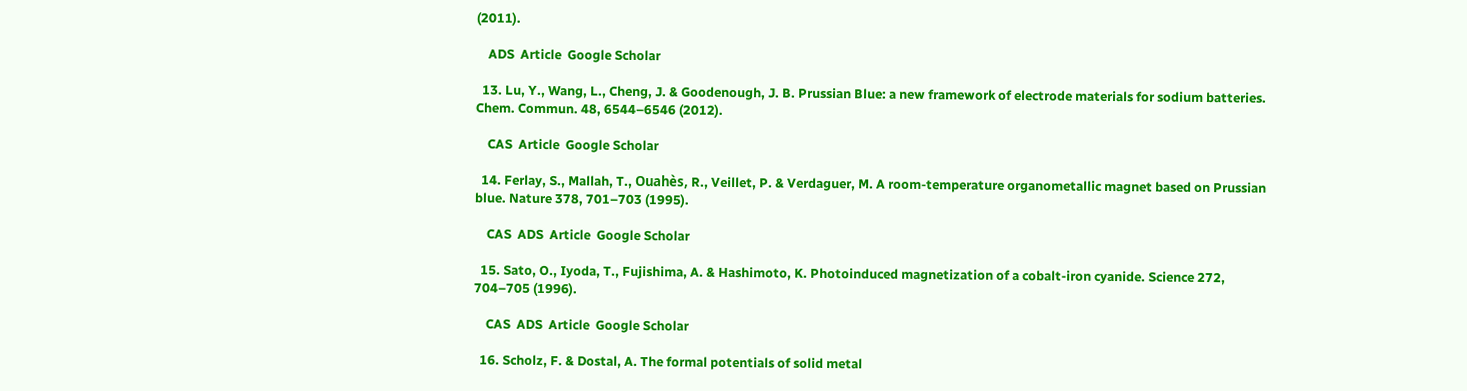(2011).

    ADS  Article  Google Scholar

  13. Lu, Y., Wang, L., Cheng, J. & Goodenough, J. B. Prussian Blue: a new framework of electrode materials for sodium batteries. Chem. Commun. 48, 6544–6546 (2012).

    CAS  Article  Google Scholar

  14. Ferlay, S., Mallah, T., Ouahès, R., Veillet, P. & Verdaguer, M. A room-temperature organometallic magnet based on Prussian blue. Nature 378, 701–703 (1995).

    CAS  ADS  Article  Google Scholar

  15. Sato, O., Iyoda, T., Fujishima, A. & Hashimoto, K. Photoinduced magnetization of a cobalt-iron cyanide. Science 272, 704–705 (1996).

    CAS  ADS  Article  Google Scholar

  16. Scholz, F. & Dostal, A. The formal potentials of solid metal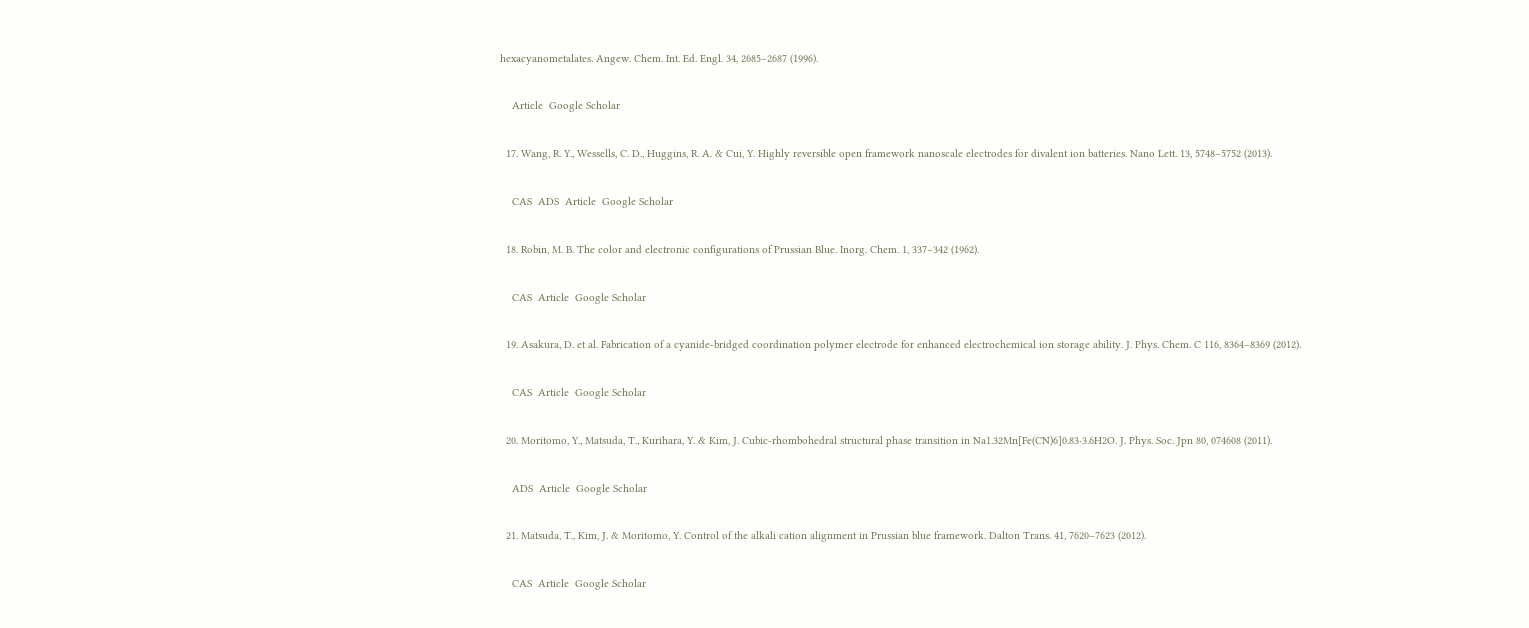hexacyanometalates. Angew. Chem. Int. Ed. Engl. 34, 2685–2687 (1996).

    Article  Google Scholar

  17. Wang, R. Y., Wessells, C. D., Huggins, R. A. & Cui, Y. Highly reversible open framework nanoscale electrodes for divalent ion batteries. Nano Lett. 13, 5748–5752 (2013).

    CAS  ADS  Article  Google Scholar

  18. Robin, M. B. The color and electronic configurations of Prussian Blue. Inorg. Chem. 1, 337–342 (1962).

    CAS  Article  Google Scholar

  19. Asakura, D. et al. Fabrication of a cyanide-bridged coordination polymer electrode for enhanced electrochemical ion storage ability. J. Phys. Chem. C 116, 8364–8369 (2012).

    CAS  Article  Google Scholar

  20. Moritomo, Y., Matsuda, T., Kurihara, Y. & Kim, J. Cubic-rhombohedral structural phase transition in Na1.32Mn[Fe(CN)6]0.83·3.6H2O. J. Phys. Soc. Jpn 80, 074608 (2011).

    ADS  Article  Google Scholar

  21. Matsuda, T., Kim, J. & Moritomo, Y. Control of the alkali cation alignment in Prussian blue framework. Dalton Trans. 41, 7620–7623 (2012).

    CAS  Article  Google Scholar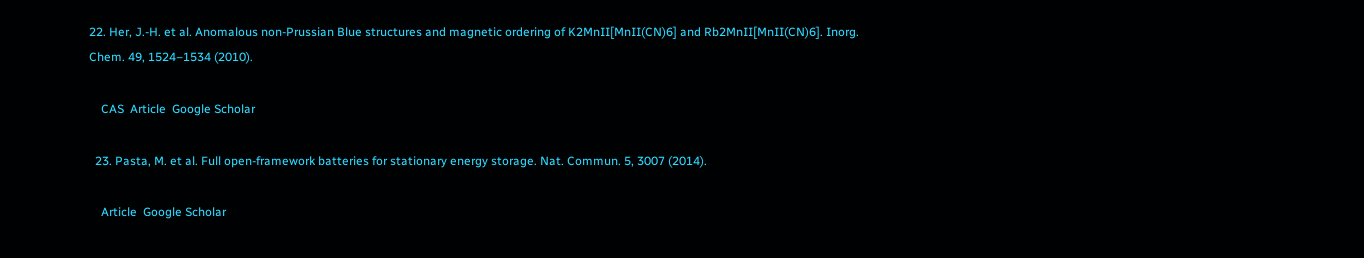22. Her, J.-H. et al. Anomalous non-Prussian Blue structures and magnetic ordering of K2MnII[MnII(CN)6] and Rb2MnII[MnII(CN)6]. Inorg. Chem. 49, 1524–1534 (2010).

    CAS  Article  Google Scholar

  23. Pasta, M. et al. Full open-framework batteries for stationary energy storage. Nat. Commun. 5, 3007 (2014).

    Article  Google Scholar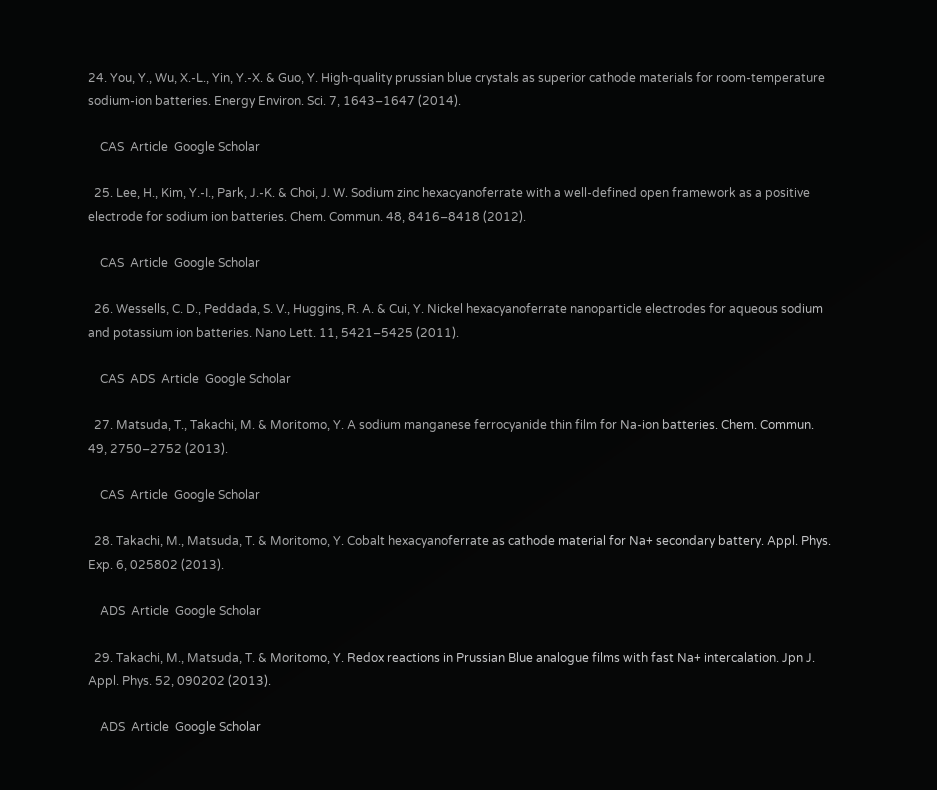24. You, Y., Wu, X.-L., Yin, Y.-X. & Guo, Y. High-quality prussian blue crystals as superior cathode materials for room-temperature sodium-ion batteries. Energy Environ. Sci. 7, 1643–1647 (2014).

    CAS  Article  Google Scholar

  25. Lee, H., Kim, Y.-I., Park, J.-K. & Choi, J. W. Sodium zinc hexacyanoferrate with a well-defined open framework as a positive electrode for sodium ion batteries. Chem. Commun. 48, 8416–8418 (2012).

    CAS  Article  Google Scholar

  26. Wessells, C. D., Peddada, S. V., Huggins, R. A. & Cui, Y. Nickel hexacyanoferrate nanoparticle electrodes for aqueous sodium and potassium ion batteries. Nano Lett. 11, 5421–5425 (2011).

    CAS  ADS  Article  Google Scholar

  27. Matsuda, T., Takachi, M. & Moritomo, Y. A sodium manganese ferrocyanide thin film for Na-ion batteries. Chem. Commun. 49, 2750–2752 (2013).

    CAS  Article  Google Scholar

  28. Takachi, M., Matsuda, T. & Moritomo, Y. Cobalt hexacyanoferrate as cathode material for Na+ secondary battery. Appl. Phys. Exp. 6, 025802 (2013).

    ADS  Article  Google Scholar

  29. Takachi, M., Matsuda, T. & Moritomo, Y. Redox reactions in Prussian Blue analogue films with fast Na+ intercalation. Jpn J. Appl. Phys. 52, 090202 (2013).

    ADS  Article  Google Scholar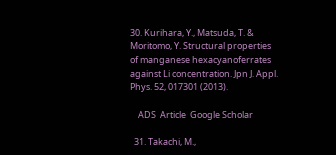30. Kurihara, Y., Matsuda, T. & Moritomo, Y. Structural properties of manganese hexacyanoferrates against Li concentration. Jpn J. Appl. Phys. 52, 017301 (2013).

    ADS  Article  Google Scholar

  31. Takachi, M.,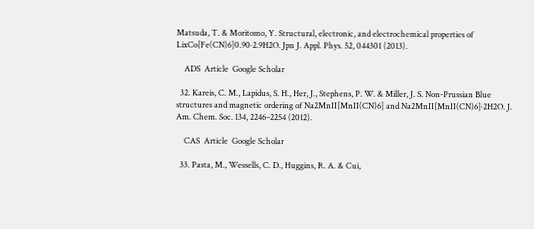Matsuda, T. & Moritomo, Y. Structural, electronic, and electrochemical properties of LixCo[Fe(CN)6]0.90·2.9H2O. Jpn J. Appl. Phys. 52, 044301 (2013).

    ADS  Article  Google Scholar

  32. Kareis, C. M., Lapidus, S. H., Her, J., Stephens, P. W. & Miller, J. S. Non-Prussian Blue structures and magnetic ordering of Na2MnII[MnII(CN)6] and Na2MnII[MnII(CN)6]·2H2O. J. Am. Chem. Soc. 134, 2246–2254 (2012).

    CAS  Article  Google Scholar

  33. Pasta, M., Wessells, C. D., Huggins, R. A. & Cui,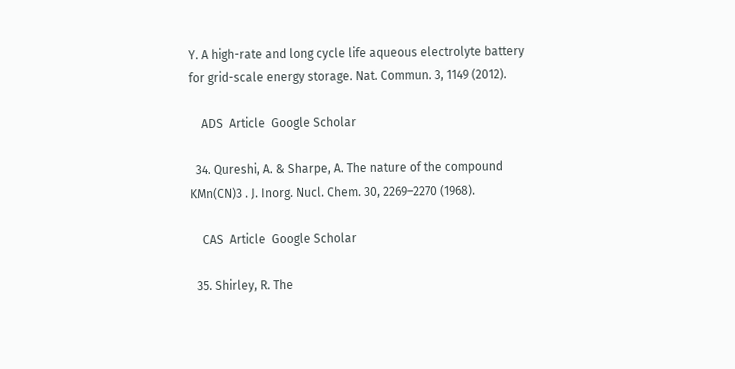Y. A high-rate and long cycle life aqueous electrolyte battery for grid-scale energy storage. Nat. Commun. 3, 1149 (2012).

    ADS  Article  Google Scholar

  34. Qureshi, A. & Sharpe, A. The nature of the compound KMn(CN)3 . J. Inorg. Nucl. Chem. 30, 2269–2270 (1968).

    CAS  Article  Google Scholar

  35. Shirley, R. The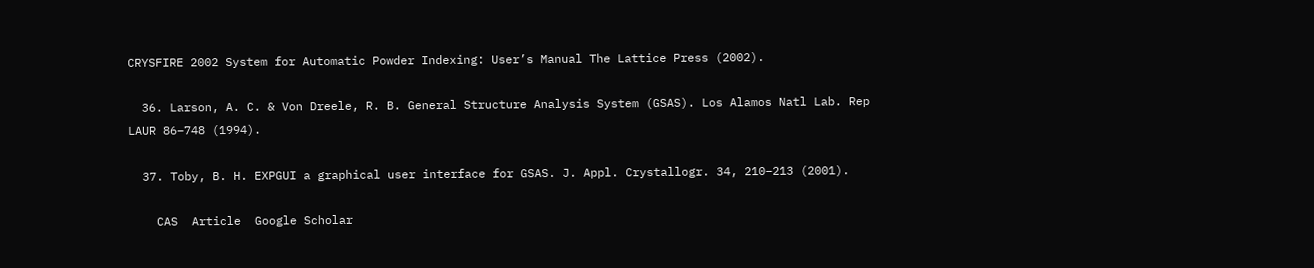CRYSFIRE 2002 System for Automatic Powder Indexing: User’s Manual The Lattice Press (2002).

  36. Larson, A. C. & Von Dreele, R. B. General Structure Analysis System (GSAS). Los Alamos Natl Lab. Rep LAUR 86–748 (1994).

  37. Toby, B. H. EXPGUI a graphical user interface for GSAS. J. Appl. Crystallogr. 34, 210–213 (2001).

    CAS  Article  Google Scholar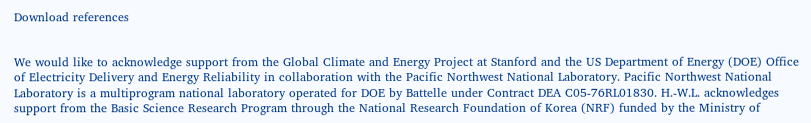Download references


We would like to acknowledge support from the Global Climate and Energy Project at Stanford and the US Department of Energy (DOE) Office of Electricity Delivery and Energy Reliability in collaboration with the Pacific Northwest National Laboratory. Pacific Northwest National Laboratory is a multiprogram national laboratory operated for DOE by Battelle under Contract DEA C05-76RL01830. H.-W.L. acknowledges support from the Basic Science Research Program through the National Research Foundation of Korea (NRF) funded by the Ministry of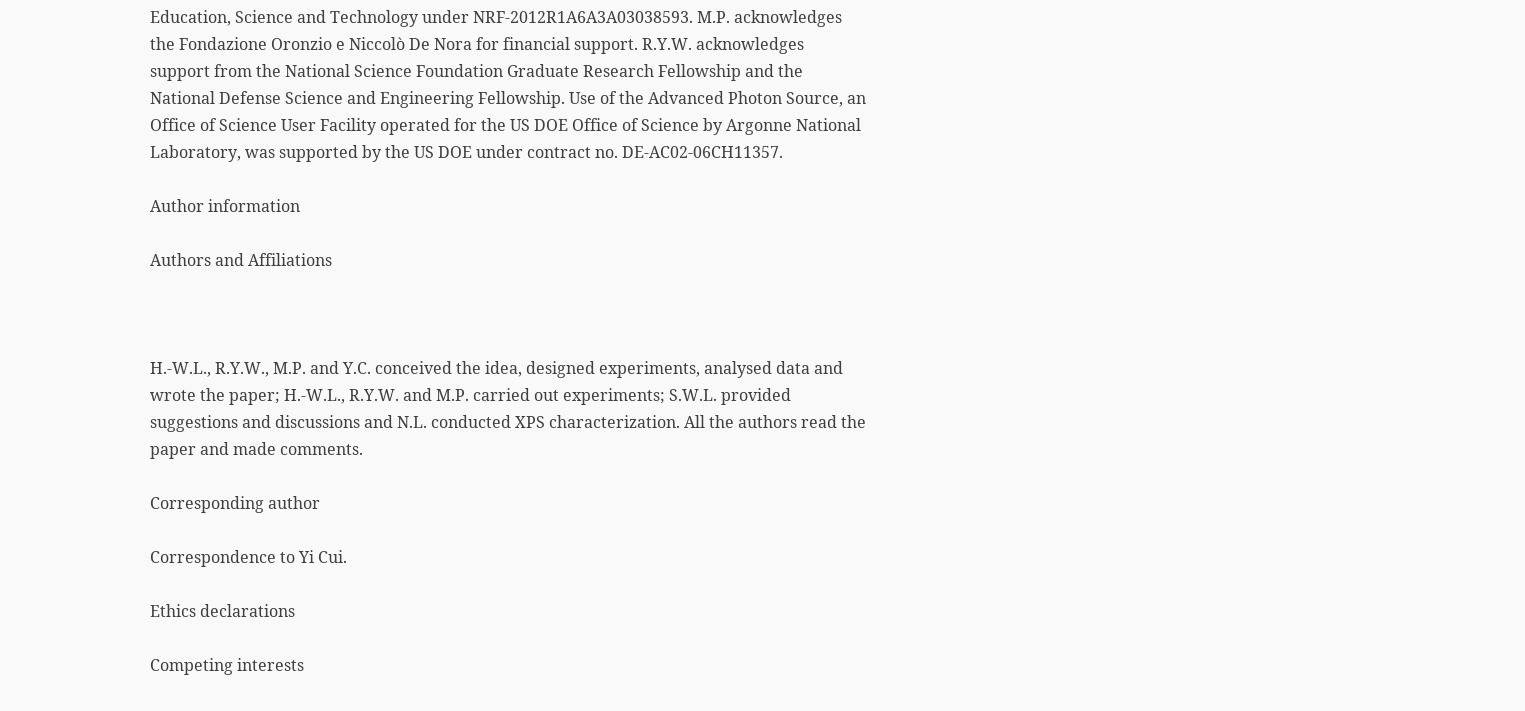Education, Science and Technology under NRF-2012R1A6A3A03038593. M.P. acknowledges the Fondazione Oronzio e Niccolò De Nora for financial support. R.Y.W. acknowledges support from the National Science Foundation Graduate Research Fellowship and the National Defense Science and Engineering Fellowship. Use of the Advanced Photon Source, an Office of Science User Facility operated for the US DOE Office of Science by Argonne National Laboratory, was supported by the US DOE under contract no. DE-AC02-06CH11357.

Author information

Authors and Affiliations



H.-W.L., R.Y.W., M.P. and Y.C. conceived the idea, designed experiments, analysed data and wrote the paper; H.-W.L., R.Y.W. and M.P. carried out experiments; S.W.L. provided suggestions and discussions and N.L. conducted XPS characterization. All the authors read the paper and made comments.

Corresponding author

Correspondence to Yi Cui.

Ethics declarations

Competing interests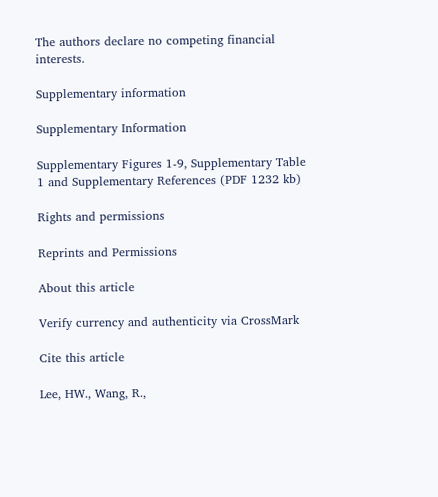The authors declare no competing financial interests.

Supplementary information

Supplementary Information

Supplementary Figures 1-9, Supplementary Table 1 and Supplementary References (PDF 1232 kb)

Rights and permissions

Reprints and Permissions

About this article

Verify currency and authenticity via CrossMark

Cite this article

Lee, HW., Wang, R.,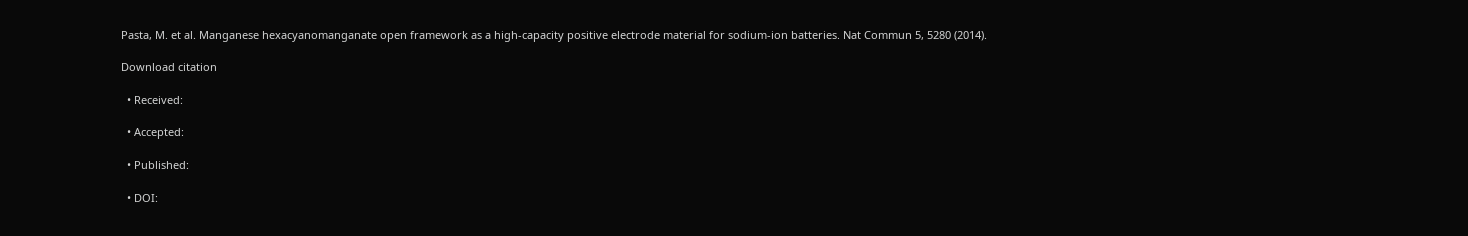Pasta, M. et al. Manganese hexacyanomanganate open framework as a high-capacity positive electrode material for sodium-ion batteries. Nat Commun 5, 5280 (2014).

Download citation

  • Received:

  • Accepted:

  • Published:

  • DOI: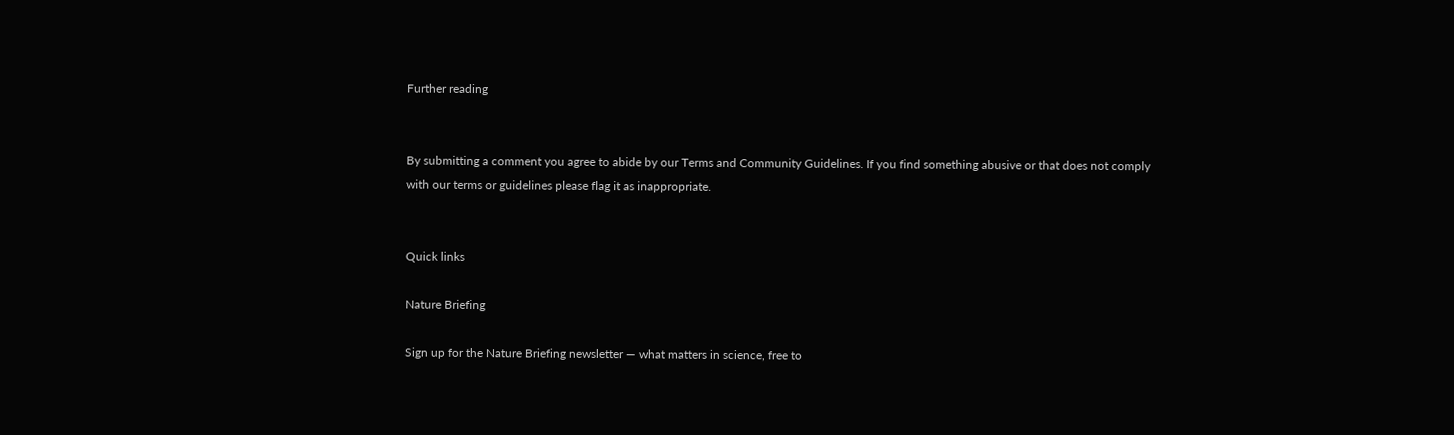Further reading


By submitting a comment you agree to abide by our Terms and Community Guidelines. If you find something abusive or that does not comply with our terms or guidelines please flag it as inappropriate.


Quick links

Nature Briefing

Sign up for the Nature Briefing newsletter — what matters in science, free to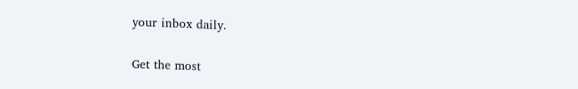your inbox daily.

Get the most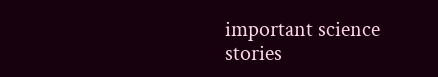important science stories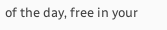of the day, free in your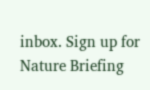inbox. Sign up for Nature Briefing